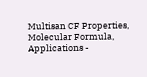Multisan CF Properties, Molecular Formula, Applications -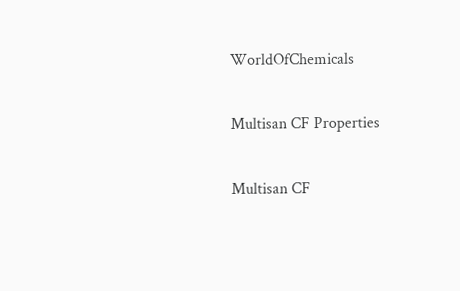WorldOfChemicals

Multisan CF Properties

Multisan CF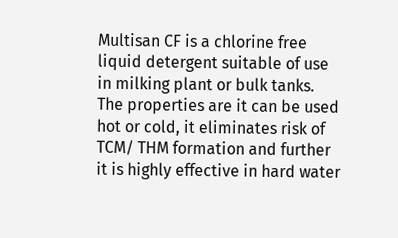Multisan CF is a chlorine free liquid detergent suitable of use in milking plant or bulk tanks. The properties are it can be used hot or cold, it eliminates risk of TCM/ THM formation and further it is highly effective in hard water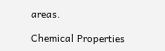areas.

Chemical Properties